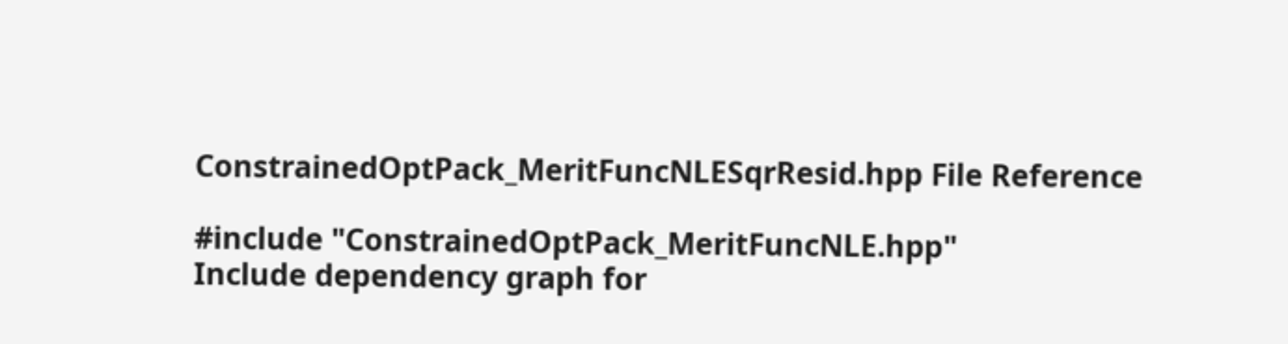ConstrainedOptPack_MeritFuncNLESqrResid.hpp File Reference

#include "ConstrainedOptPack_MeritFuncNLE.hpp"
Include dependency graph for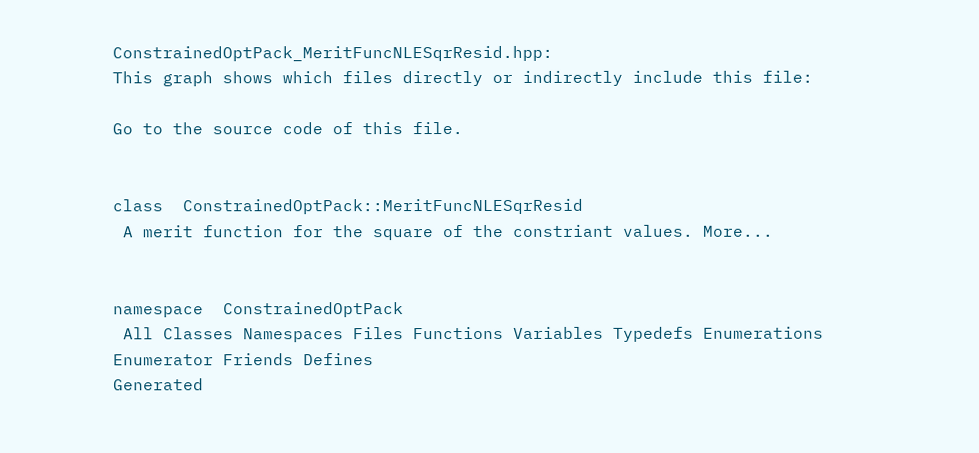ConstrainedOptPack_MeritFuncNLESqrResid.hpp:
This graph shows which files directly or indirectly include this file:

Go to the source code of this file.


class  ConstrainedOptPack::MeritFuncNLESqrResid
 A merit function for the square of the constriant values. More...


namespace  ConstrainedOptPack
 All Classes Namespaces Files Functions Variables Typedefs Enumerations Enumerator Friends Defines
Generated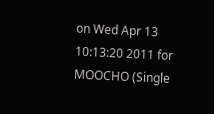on Wed Apr 13 10:13:20 2011 for MOOCHO (Single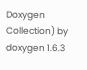Doxygen Collection) by  doxygen 1.6.3